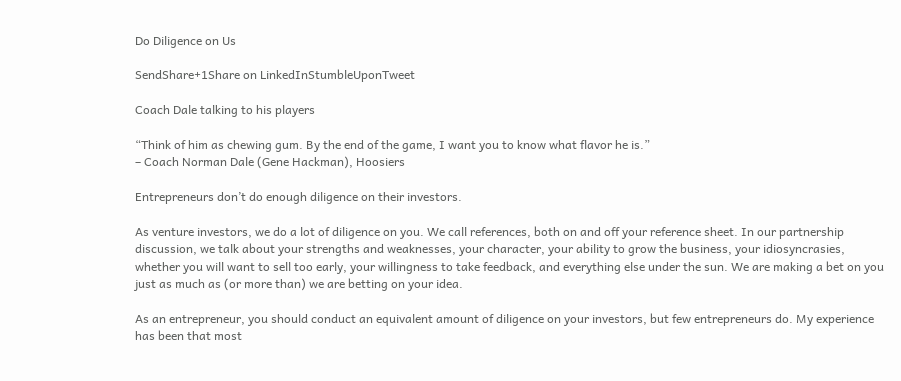Do Diligence on Us

SendShare+1Share on LinkedInStumbleUponTweet

Coach Dale talking to his players

“Think of him as chewing gum. By the end of the game, I want you to know what flavor he is.”
– Coach Norman Dale (Gene Hackman), Hoosiers

Entrepreneurs don’t do enough diligence on their investors.

As venture investors, we do a lot of diligence on you. We call references, both on and off your reference sheet. In our partnership discussion, we talk about your strengths and weaknesses, your character, your ability to grow the business, your idiosyncrasies, whether you will want to sell too early, your willingness to take feedback, and everything else under the sun. We are making a bet on you just as much as (or more than) we are betting on your idea.

As an entrepreneur, you should conduct an equivalent amount of diligence on your investors, but few entrepreneurs do. My experience has been that most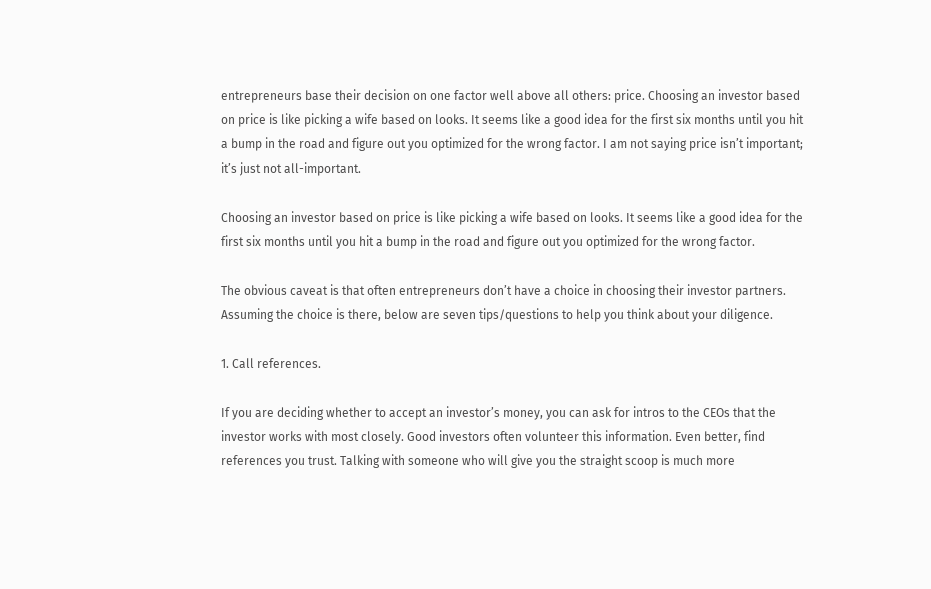entrepreneurs base their decision on one factor well above all others: price. Choosing an investor based on price is like picking a wife based on looks. It seems like a good idea for the first six months until you hit a bump in the road and figure out you optimized for the wrong factor. I am not saying price isn’t important; it’s just not all-important.

Choosing an investor based on price is like picking a wife based on looks. It seems like a good idea for the first six months until you hit a bump in the road and figure out you optimized for the wrong factor.

The obvious caveat is that often entrepreneurs don’t have a choice in choosing their investor partners. Assuming the choice is there, below are seven tips/questions to help you think about your diligence.

1. Call references.

If you are deciding whether to accept an investor’s money, you can ask for intros to the CEOs that the investor works with most closely. Good investors often volunteer this information. Even better, find references you trust. Talking with someone who will give you the straight scoop is much more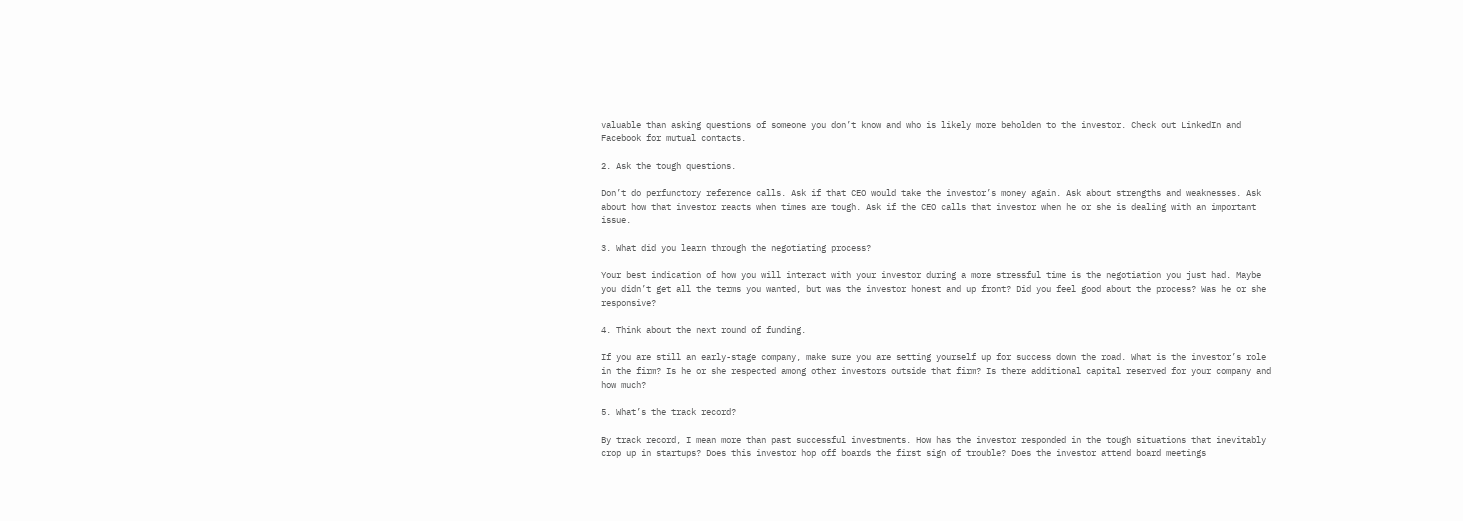valuable than asking questions of someone you don’t know and who is likely more beholden to the investor. Check out LinkedIn and Facebook for mutual contacts.

2. Ask the tough questions.

Don’t do perfunctory reference calls. Ask if that CEO would take the investor’s money again. Ask about strengths and weaknesses. Ask about how that investor reacts when times are tough. Ask if the CEO calls that investor when he or she is dealing with an important issue.

3. What did you learn through the negotiating process?

Your best indication of how you will interact with your investor during a more stressful time is the negotiation you just had. Maybe you didn’t get all the terms you wanted, but was the investor honest and up front? Did you feel good about the process? Was he or she responsive?

4. Think about the next round of funding.

If you are still an early-stage company, make sure you are setting yourself up for success down the road. What is the investor’s role in the firm? Is he or she respected among other investors outside that firm? Is there additional capital reserved for your company and how much?

5. What’s the track record?

By track record, I mean more than past successful investments. How has the investor responded in the tough situations that inevitably crop up in startups? Does this investor hop off boards the first sign of trouble? Does the investor attend board meetings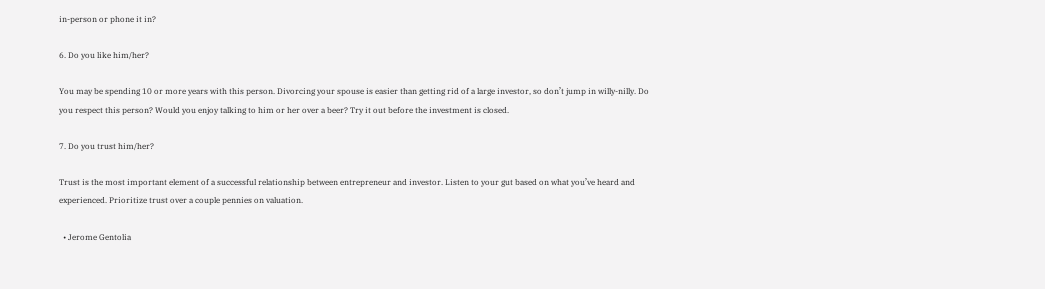in-person or phone it in?

6. Do you like him/her?

You may be spending 10 or more years with this person. Divorcing your spouse is easier than getting rid of a large investor, so don’t jump in willy-nilly. Do you respect this person? Would you enjoy talking to him or her over a beer? Try it out before the investment is closed.

7. Do you trust him/her?

Trust is the most important element of a successful relationship between entrepreneur and investor. Listen to your gut based on what you’ve heard and experienced. Prioritize trust over a couple pennies on valuation.

  • Jerome Gentolia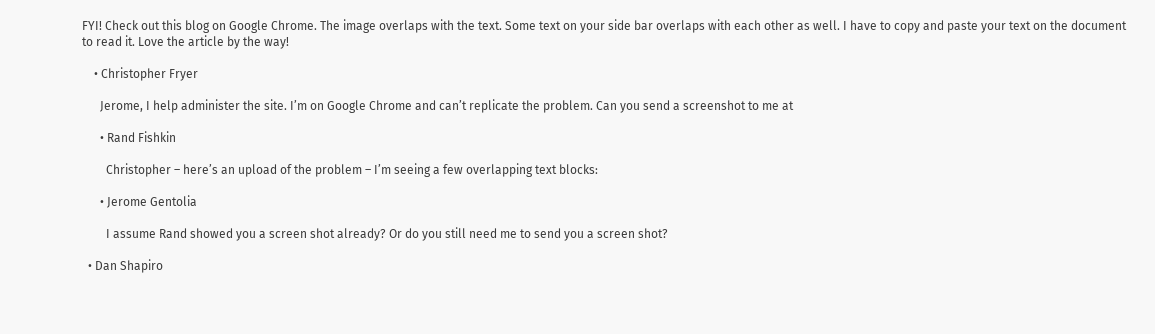FYI! Check out this blog on Google Chrome. The image overlaps with the text. Some text on your side bar overlaps with each other as well. I have to copy and paste your text on the document to read it. Love the article by the way!

    • Christopher Fryer

      Jerome, I help administer the site. I’m on Google Chrome and can’t replicate the problem. Can you send a screenshot to me at

      • Rand Fishkin

        Christopher – here’s an upload of the problem – I’m seeing a few overlapping text blocks:

      • Jerome Gentolia

        I assume Rand showed you a screen shot already? Or do you still need me to send you a screen shot?

  • Dan Shapiro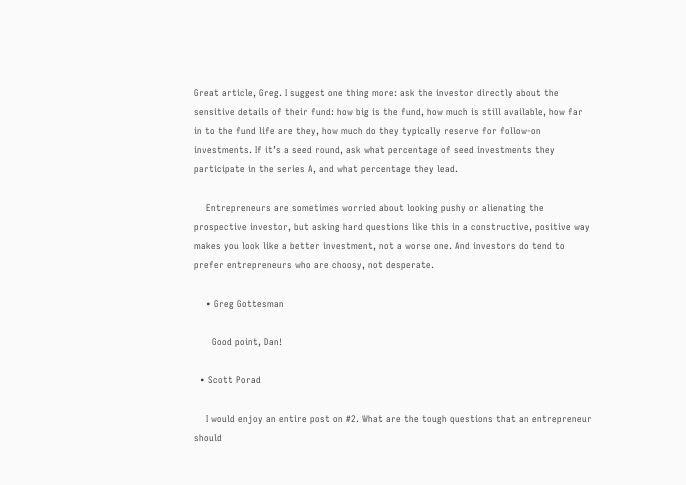Great article, Greg. I suggest one thing more: ask the investor directly about the sensitive details of their fund: how big is the fund, how much is still available, how far in to the fund life are they, how much do they typically reserve for follow-on investments. If it’s a seed round, ask what percentage of seed investments they participate in the series A, and what percentage they lead.

    Entrepreneurs are sometimes worried about looking pushy or alienating the prospective investor, but asking hard questions like this in a constructive, positive way makes you look like a better investment, not a worse one. And investors do tend to prefer entrepreneurs who are choosy, not desperate.

    • Greg Gottesman

      Good point, Dan!

  • Scott Porad

    I would enjoy an entire post on #2. What are the tough questions that an entrepreneur should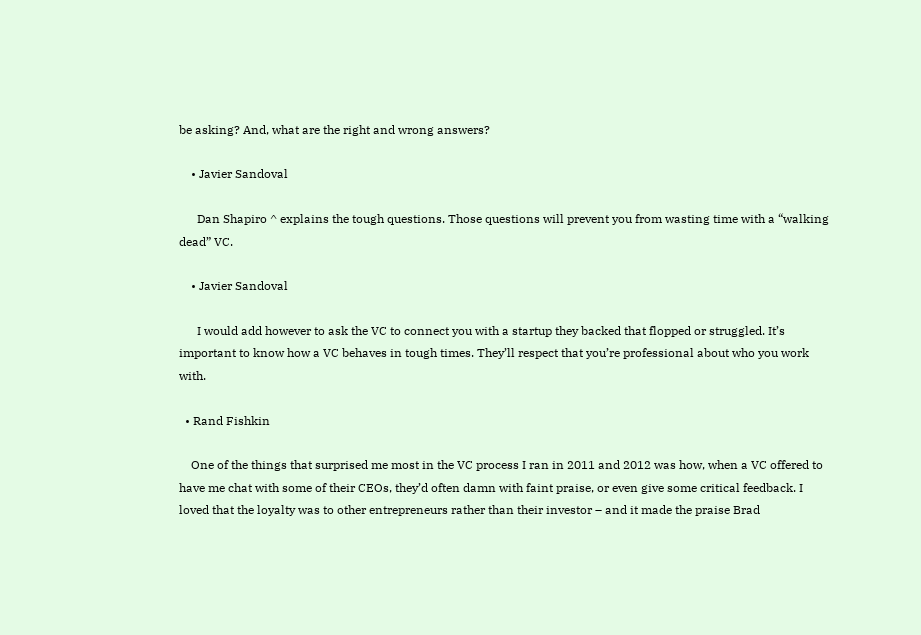be asking? And, what are the right and wrong answers?

    • Javier Sandoval

      Dan Shapiro ^ explains the tough questions. Those questions will prevent you from wasting time with a “walking dead” VC.

    • Javier Sandoval

      I would add however to ask the VC to connect you with a startup they backed that flopped or struggled. It’s important to know how a VC behaves in tough times. They’ll respect that you’re professional about who you work with.

  • Rand Fishkin

    One of the things that surprised me most in the VC process I ran in 2011 and 2012 was how, when a VC offered to have me chat with some of their CEOs, they’d often damn with faint praise, or even give some critical feedback. I loved that the loyalty was to other entrepreneurs rather than their investor – and it made the praise Brad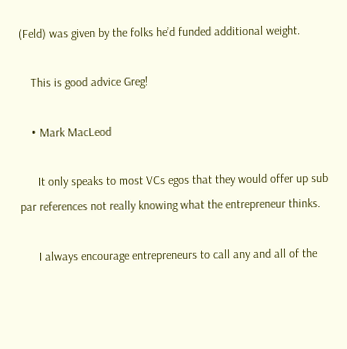(Feld) was given by the folks he’d funded additional weight.

    This is good advice Greg!

    • Mark MacLeod

      It only speaks to most VCs egos that they would offer up sub par references not really knowing what the entrepreneur thinks.

      I always encourage entrepreneurs to call any and all of the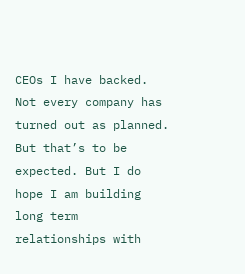CEOs I have backed. Not every company has turned out as planned. But that’s to be expected. But I do hope I am building long term relationships with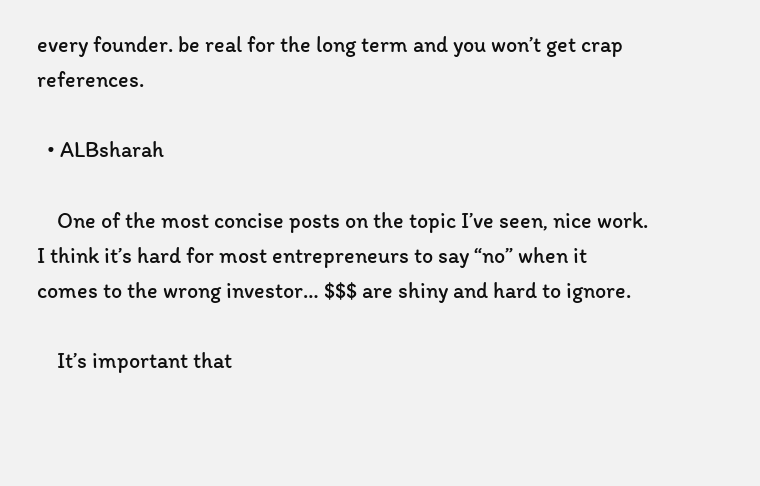every founder. be real for the long term and you won’t get crap references.

  • ALBsharah

    One of the most concise posts on the topic I’ve seen, nice work. I think it’s hard for most entrepreneurs to say “no” when it comes to the wrong investor… $$$ are shiny and hard to ignore.

    It’s important that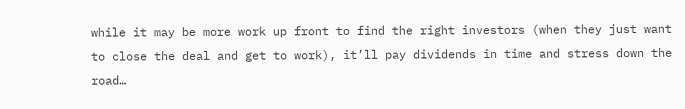while it may be more work up front to find the right investors (when they just want to close the deal and get to work), it’ll pay dividends in time and stress down the road…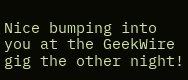Nice bumping into you at the GeekWire gig the other night!